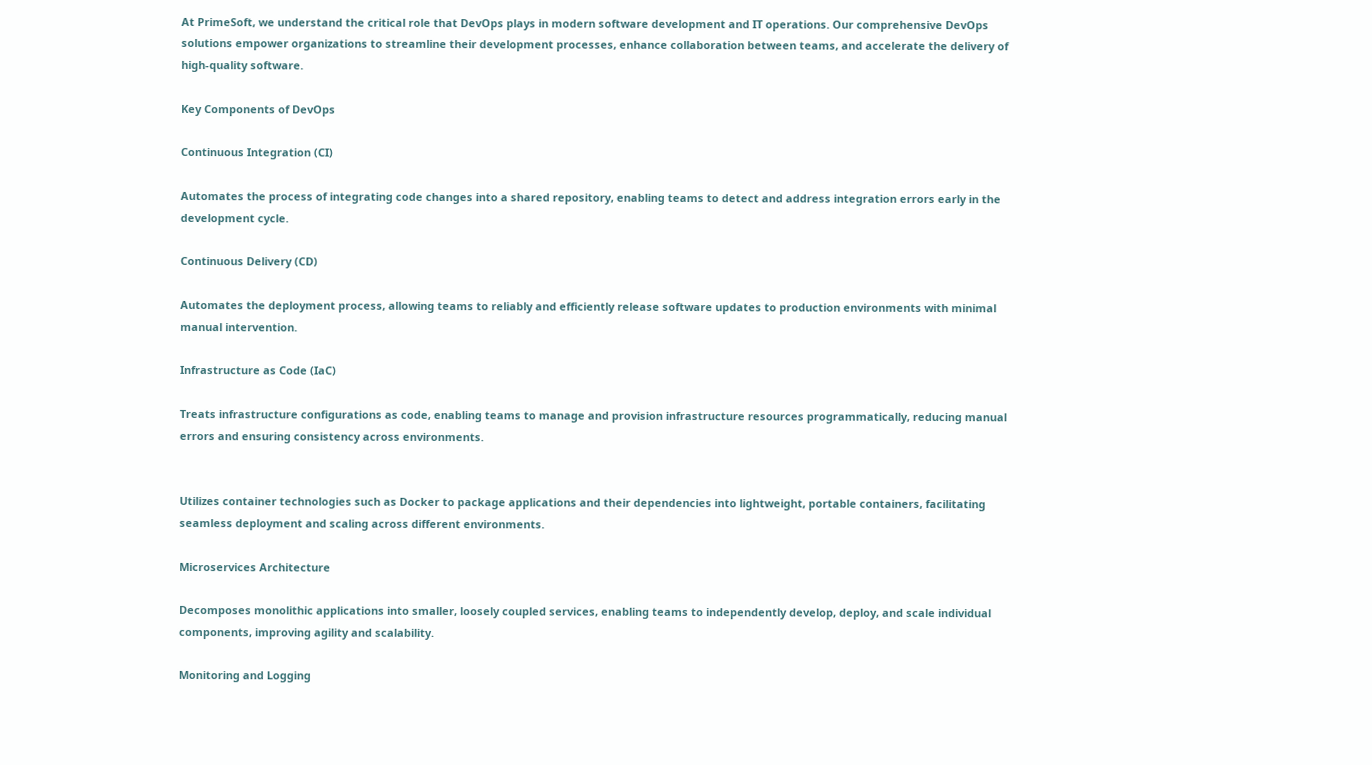At PrimeSoft, we understand the critical role that DevOps plays in modern software development and IT operations. Our comprehensive DevOps solutions empower organizations to streamline their development processes, enhance collaboration between teams, and accelerate the delivery of high-quality software.

Key Components of DevOps

Continuous Integration (CI)

Automates the process of integrating code changes into a shared repository, enabling teams to detect and address integration errors early in the development cycle.

Continuous Delivery (CD)

Automates the deployment process, allowing teams to reliably and efficiently release software updates to production environments with minimal manual intervention.

Infrastructure as Code (IaC)

Treats infrastructure configurations as code, enabling teams to manage and provision infrastructure resources programmatically, reducing manual errors and ensuring consistency across environments.


Utilizes container technologies such as Docker to package applications and their dependencies into lightweight, portable containers, facilitating seamless deployment and scaling across different environments.

Microservices Architecture

Decomposes monolithic applications into smaller, loosely coupled services, enabling teams to independently develop, deploy, and scale individual components, improving agility and scalability.

Monitoring and Logging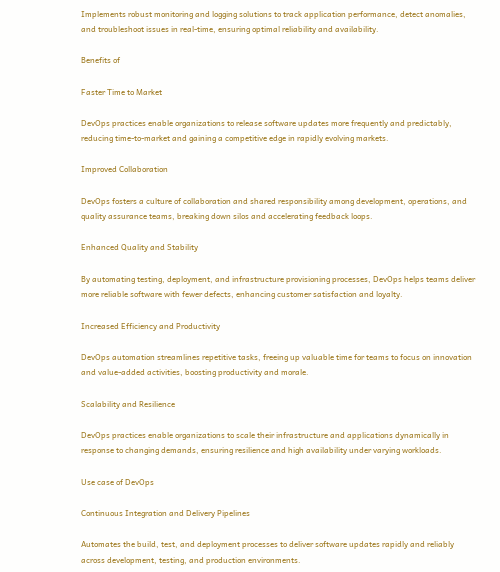Implements robust monitoring and logging solutions to track application performance, detect anomalies, and troubleshoot issues in real-time, ensuring optimal reliability and availability.

Benefits of

Faster Time to Market

DevOps practices enable organizations to release software updates more frequently and predictably, reducing time-to-market and gaining a competitive edge in rapidly evolving markets.

Improved Collaboration

DevOps fosters a culture of collaboration and shared responsibility among development, operations, and quality assurance teams, breaking down silos and accelerating feedback loops.

Enhanced Quality and Stability

By automating testing, deployment, and infrastructure provisioning processes, DevOps helps teams deliver more reliable software with fewer defects, enhancing customer satisfaction and loyalty.

Increased Efficiency and Productivity

DevOps automation streamlines repetitive tasks, freeing up valuable time for teams to focus on innovation and value-added activities, boosting productivity and morale.

Scalability and Resilience

DevOps practices enable organizations to scale their infrastructure and applications dynamically in response to changing demands, ensuring resilience and high availability under varying workloads.

Use case of DevOps

Continuous Integration and Delivery Pipelines

Automates the build, test, and deployment processes to deliver software updates rapidly and reliably across development, testing, and production environments.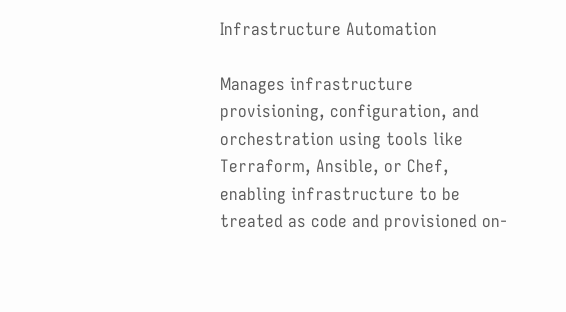Infrastructure Automation

Manages infrastructure provisioning, configuration, and orchestration using tools like Terraform, Ansible, or Chef, enabling infrastructure to be treated as code and provisioned on-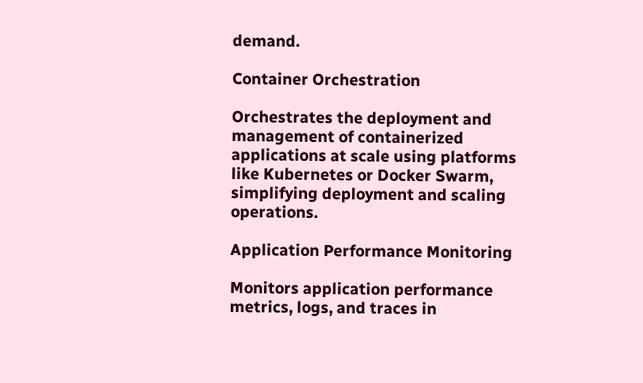demand.

Container Orchestration

Orchestrates the deployment and management of containerized applications at scale using platforms like Kubernetes or Docker Swarm, simplifying deployment and scaling operations.

Application Performance Monitoring

Monitors application performance metrics, logs, and traces in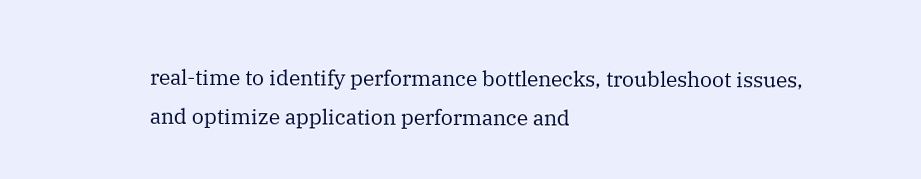real-time to identify performance bottlenecks, troubleshoot issues, and optimize application performance and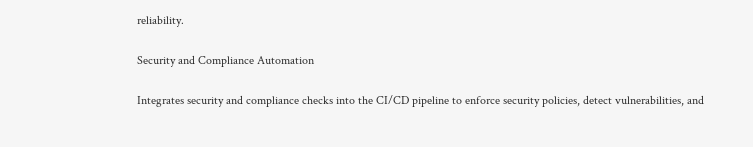reliability.

Security and Compliance Automation

Integrates security and compliance checks into the CI/CD pipeline to enforce security policies, detect vulnerabilities, and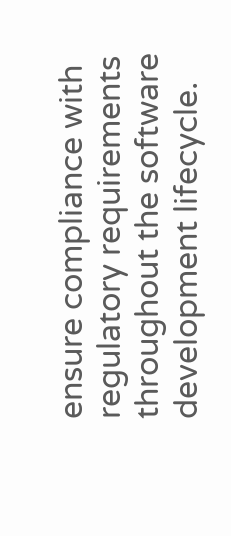ensure compliance with regulatory requirements throughout the software development lifecycle.